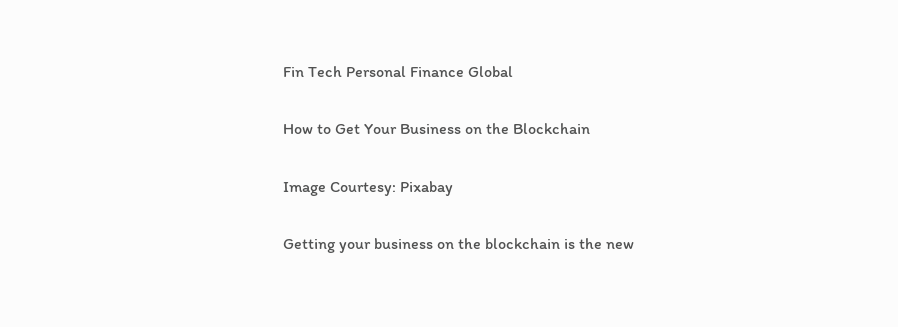Fin Tech Personal Finance Global

How to Get Your Business on the Blockchain

Image Courtesy: Pixabay

Getting your business on the blockchain is the new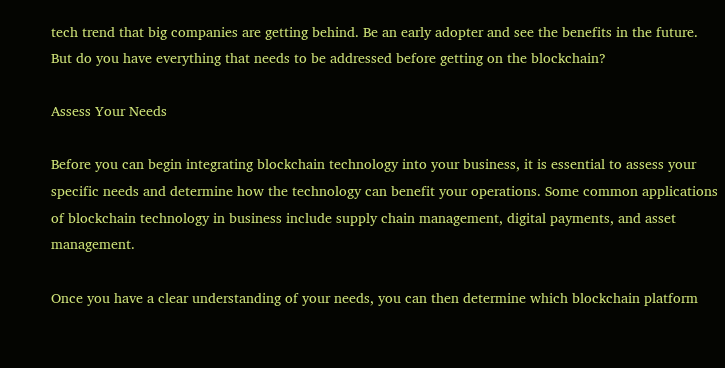tech trend that big companies are getting behind. Be an early adopter and see the benefits in the future. But do you have everything that needs to be addressed before getting on the blockchain?

Assess Your Needs

Before you can begin integrating blockchain technology into your business, it is essential to assess your specific needs and determine how the technology can benefit your operations. Some common applications of blockchain technology in business include supply chain management, digital payments, and asset management.

Once you have a clear understanding of your needs, you can then determine which blockchain platform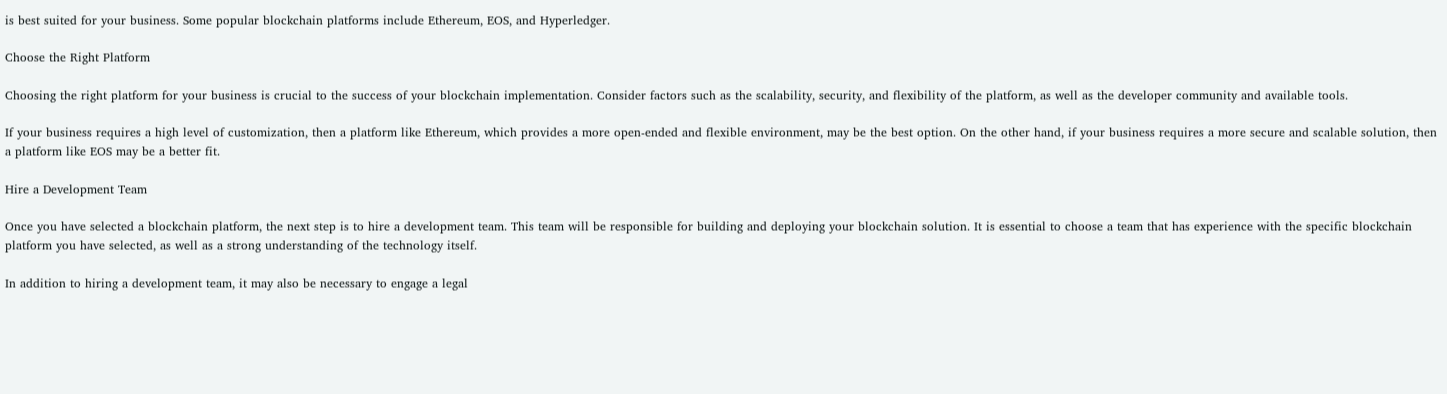is best suited for your business. Some popular blockchain platforms include Ethereum, EOS, and Hyperledger.

Choose the Right Platform

Choosing the right platform for your business is crucial to the success of your blockchain implementation. Consider factors such as the scalability, security, and flexibility of the platform, as well as the developer community and available tools.

If your business requires a high level of customization, then a platform like Ethereum, which provides a more open-ended and flexible environment, may be the best option. On the other hand, if your business requires a more secure and scalable solution, then a platform like EOS may be a better fit.

Hire a Development Team

Once you have selected a blockchain platform, the next step is to hire a development team. This team will be responsible for building and deploying your blockchain solution. It is essential to choose a team that has experience with the specific blockchain platform you have selected, as well as a strong understanding of the technology itself.

In addition to hiring a development team, it may also be necessary to engage a legal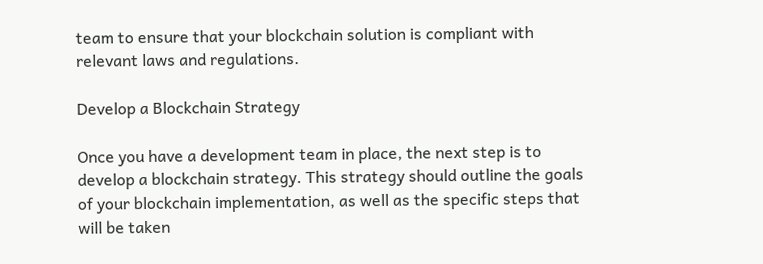team to ensure that your blockchain solution is compliant with relevant laws and regulations.

Develop a Blockchain Strategy

Once you have a development team in place, the next step is to develop a blockchain strategy. This strategy should outline the goals of your blockchain implementation, as well as the specific steps that will be taken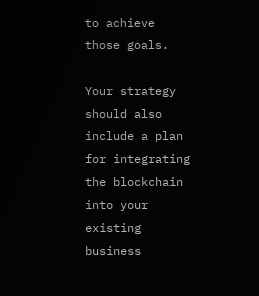to achieve those goals.

Your strategy should also include a plan for integrating the blockchain into your existing business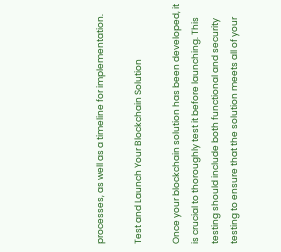processes, as well as a timeline for implementation.

Test and Launch Your Blockchain Solution

Once your blockchain solution has been developed, it is crucial to thoroughly test it before launching. This testing should include both functional and security testing to ensure that the solution meets all of your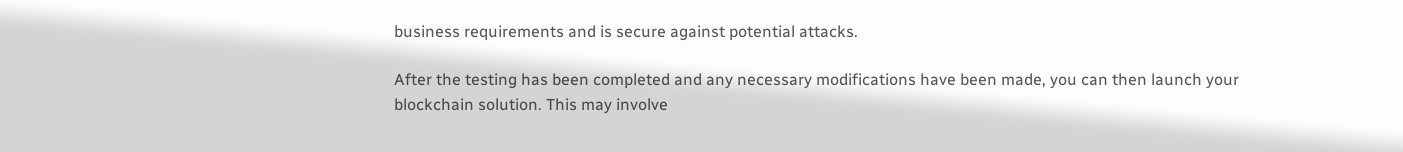business requirements and is secure against potential attacks.

After the testing has been completed and any necessary modifications have been made, you can then launch your blockchain solution. This may involve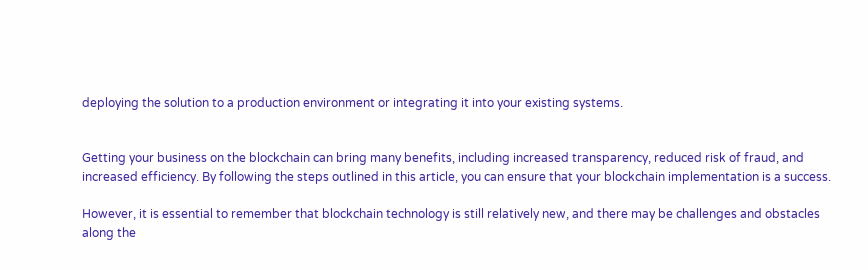deploying the solution to a production environment or integrating it into your existing systems.


Getting your business on the blockchain can bring many benefits, including increased transparency, reduced risk of fraud, and increased efficiency. By following the steps outlined in this article, you can ensure that your blockchain implementation is a success.

However, it is essential to remember that blockchain technology is still relatively new, and there may be challenges and obstacles along the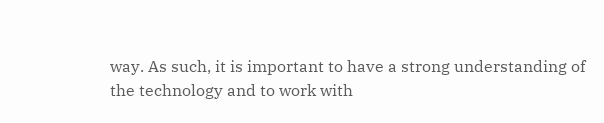way. As such, it is important to have a strong understanding of the technology and to work with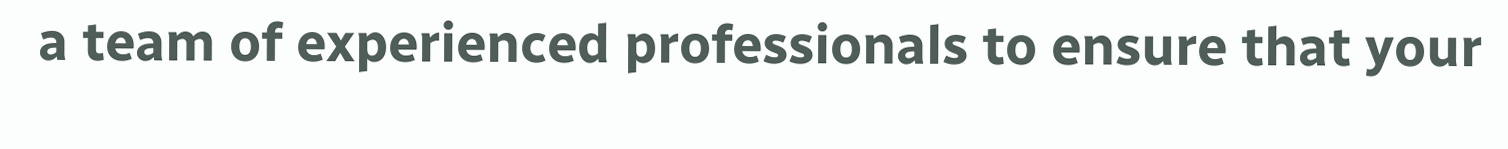a team of experienced professionals to ensure that your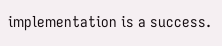implementation is a success.